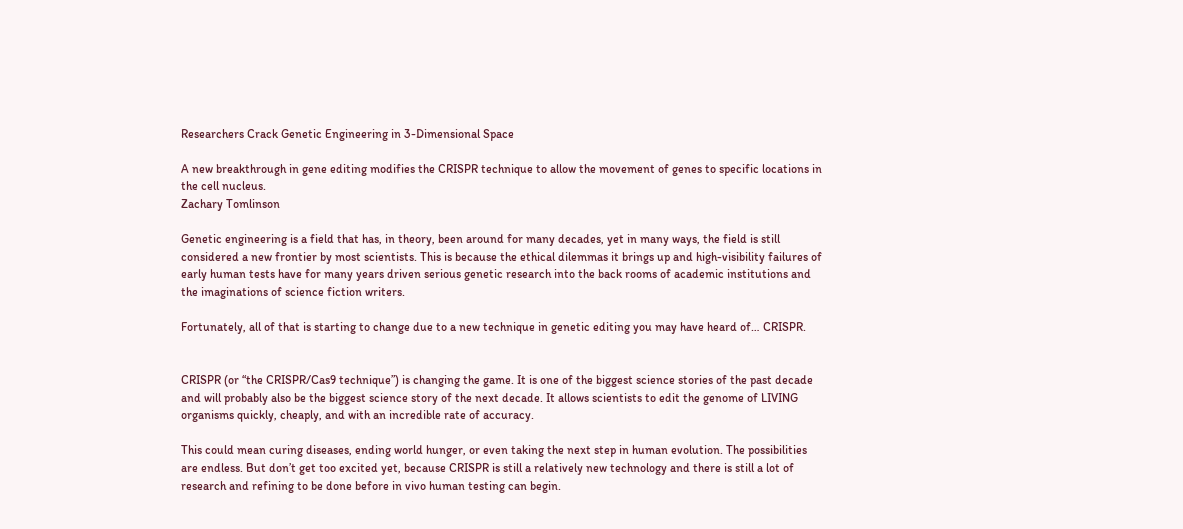Researchers Crack Genetic Engineering in 3-Dimensional Space

A new breakthrough in gene editing modifies the CRISPR technique to allow the movement of genes to specific locations in the cell nucleus.
Zachary Tomlinson

Genetic engineering is a field that has, in theory, been around for many decades, yet in many ways, the field is still considered a new frontier by most scientists. This is because the ethical dilemmas it brings up and high-visibility failures of early human tests have for many years driven serious genetic research into the back rooms of academic institutions and the imaginations of science fiction writers.

Fortunately, all of that is starting to change due to a new technique in genetic editing you may have heard of… CRISPR.


CRISPR (or “the CRISPR/Cas9 technique”) is changing the game. It is one of the biggest science stories of the past decade and will probably also be the biggest science story of the next decade. It allows scientists to edit the genome of LIVING organisms quickly, cheaply, and with an incredible rate of accuracy.

This could mean curing diseases, ending world hunger, or even taking the next step in human evolution. The possibilities are endless. But don’t get too excited yet, because CRISPR is still a relatively new technology and there is still a lot of research and refining to be done before in vivo human testing can begin.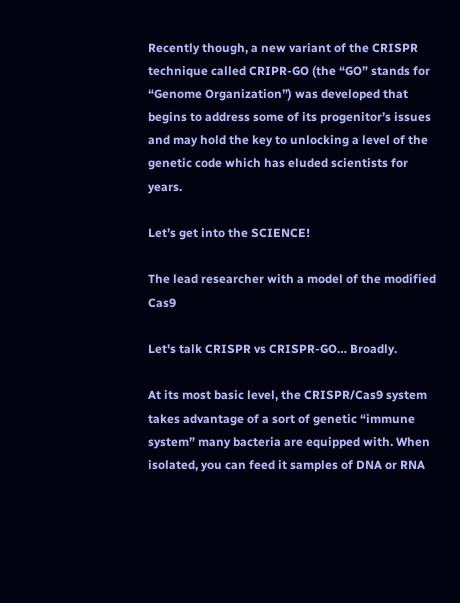Recently though, a new variant of the CRISPR technique called CRIPR-GO (the “GO” stands for “Genome Organization”) was developed that begins to address some of its progenitor’s issues and may hold the key to unlocking a level of the genetic code which has eluded scientists for years.

Let’s get into the SCIENCE!

The lead researcher with a model of the modified Cas9

Let's talk CRISPR vs CRISPR-GO… Broadly.

At its most basic level, the CRISPR/Cas9 system takes advantage of a sort of genetic “immune system” many bacteria are equipped with. When isolated, you can feed it samples of DNA or RNA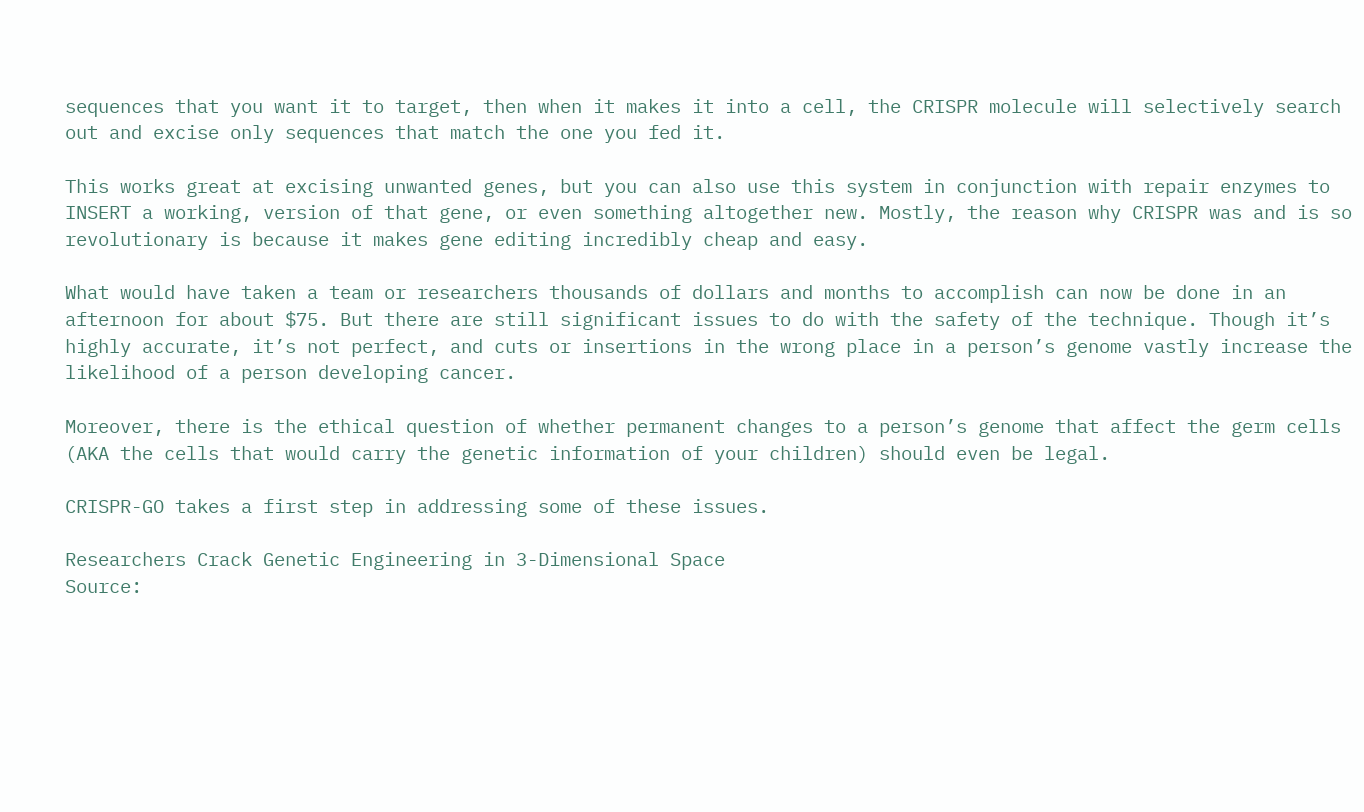sequences that you want it to target, then when it makes it into a cell, the CRISPR molecule will selectively search out and excise only sequences that match the one you fed it.

This works great at excising unwanted genes, but you can also use this system in conjunction with repair enzymes to INSERT a working, version of that gene, or even something altogether new. Mostly, the reason why CRISPR was and is so revolutionary is because it makes gene editing incredibly cheap and easy.

What would have taken a team or researchers thousands of dollars and months to accomplish can now be done in an afternoon for about $75. But there are still significant issues to do with the safety of the technique. Though it’s highly accurate, it’s not perfect, and cuts or insertions in the wrong place in a person’s genome vastly increase the likelihood of a person developing cancer.

Moreover, there is the ethical question of whether permanent changes to a person’s genome that affect the germ cells (AKA the cells that would carry the genetic information of your children) should even be legal.

CRISPR-GO takes a first step in addressing some of these issues.

Researchers Crack Genetic Engineering in 3-Dimensional Space
Source: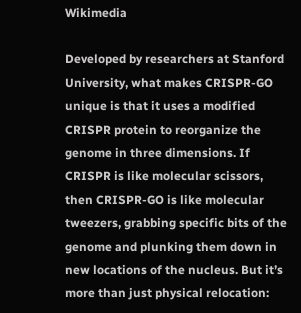Wikimedia

Developed by researchers at Stanford University, what makes CRISPR-GO unique is that it uses a modified CRISPR protein to reorganize the genome in three dimensions. If CRISPR is like molecular scissors, then CRISPR-GO is like molecular tweezers, grabbing specific bits of the genome and plunking them down in new locations of the nucleus. But it’s more than just physical relocation: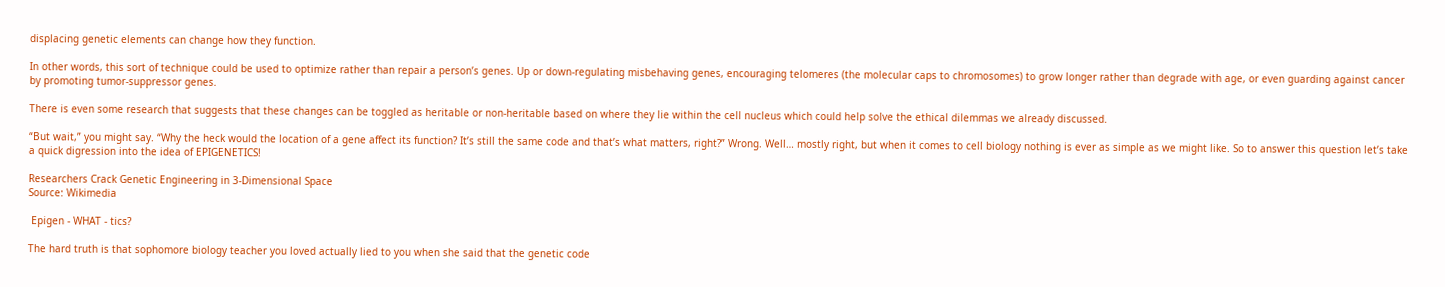displacing genetic elements can change how they function.

In other words, this sort of technique could be used to optimize rather than repair a person’s genes. Up or down-regulating misbehaving genes, encouraging telomeres (the molecular caps to chromosomes) to grow longer rather than degrade with age, or even guarding against cancer by promoting tumor-suppressor genes.

There is even some research that suggests that these changes can be toggled as heritable or non-heritable based on where they lie within the cell nucleus which could help solve the ethical dilemmas we already discussed.

“But wait,” you might say. “Why the heck would the location of a gene affect its function? It’s still the same code and that’s what matters, right?” Wrong. Well… mostly right, but when it comes to cell biology nothing is ever as simple as we might like. So to answer this question let’s take a quick digression into the idea of EPIGENETICS!

Researchers Crack Genetic Engineering in 3-Dimensional Space
Source: Wikimedia

 Epigen - WHAT - tics?

The hard truth is that sophomore biology teacher you loved actually lied to you when she said that the genetic code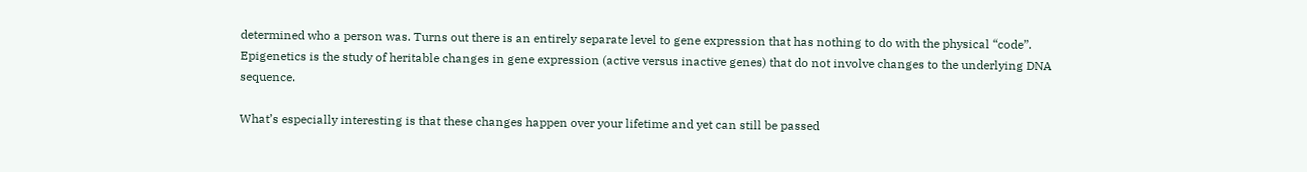determined who a person was. Turns out there is an entirely separate level to gene expression that has nothing to do with the physical “code”. Epigenetics is the study of heritable changes in gene expression (active versus inactive genes) that do not involve changes to the underlying DNA sequence.

What’s especially interesting is that these changes happen over your lifetime and yet can still be passed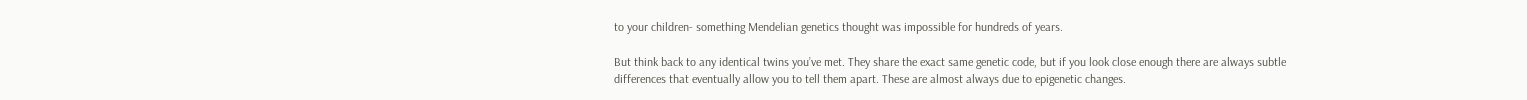to your children- something Mendelian genetics thought was impossible for hundreds of years.

But think back to any identical twins you’ve met. They share the exact same genetic code, but if you look close enough there are always subtle differences that eventually allow you to tell them apart. These are almost always due to epigenetic changes.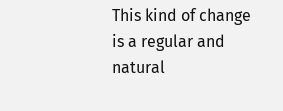This kind of change is a regular and natural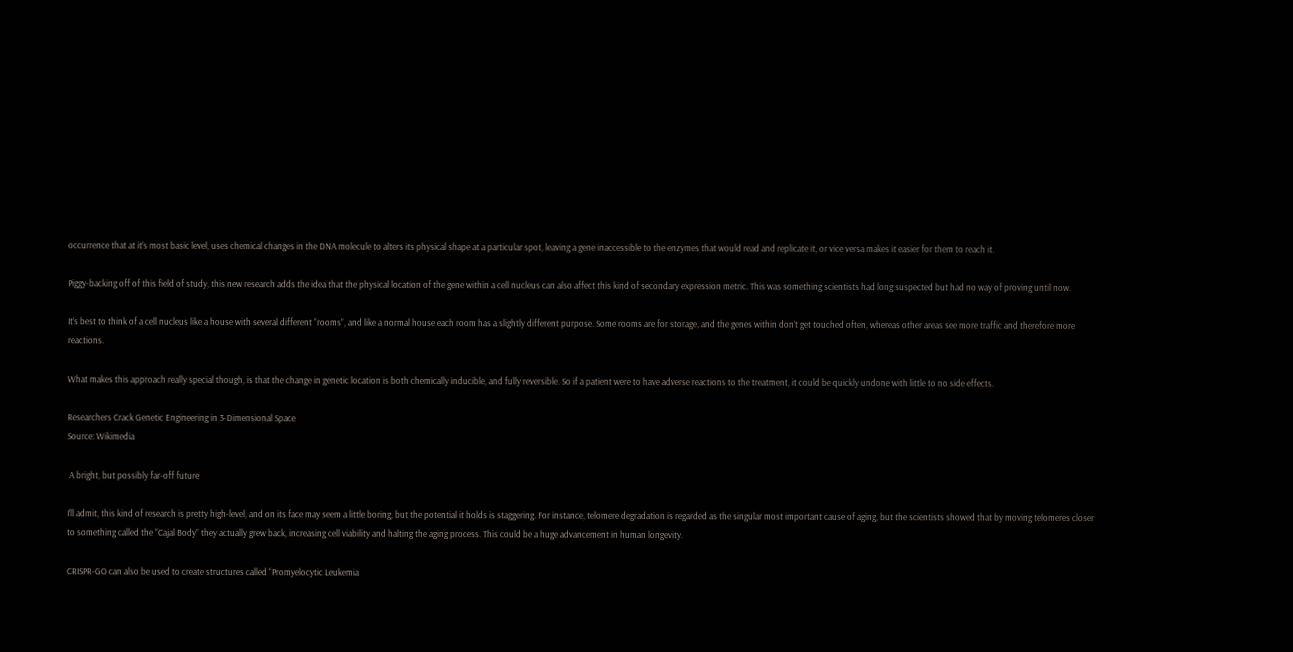occurrence that at it’s most basic level, uses chemical changes in the DNA molecule to alters its physical shape at a particular spot, leaving a gene inaccessible to the enzymes that would read and replicate it, or vice versa makes it easier for them to reach it.

Piggy-backing off of this field of study, this new research adds the idea that the physical location of the gene within a cell nucleus can also affect this kind of secondary expression metric. This was something scientists had long suspected but had no way of proving until now.

It’s best to think of a cell nucleus like a house with several different “rooms”, and like a normal house each room has a slightly different purpose. Some rooms are for storage, and the genes within don’t get touched often, whereas other areas see more traffic and therefore more reactions.

What makes this approach really special though, is that the change in genetic location is both chemically inducible, and fully reversible. So if a patient were to have adverse reactions to the treatment, it could be quickly undone with little to no side effects.

Researchers Crack Genetic Engineering in 3-Dimensional Space
Source: Wikimedia

 A bright, but possibly far-off future

I’ll admit, this kind of research is pretty high-level, and on its face may seem a little boring, but the potential it holds is staggering. For instance, telomere degradation is regarded as the singular most important cause of aging, but the scientists showed that by moving telomeres closer to something called the “Cajal Body” they actually grew back, increasing cell viability and halting the aging process. This could be a huge advancement in human longevity.

CRISPR-GO can also be used to create structures called “Promyelocytic Leukemia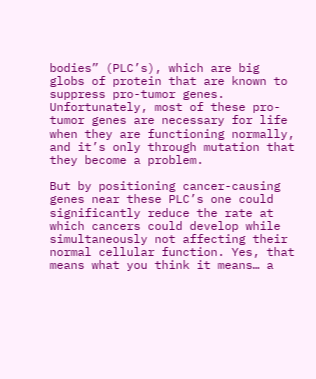bodies” (PLC’s), which are big globs of protein that are known to suppress pro-tumor genes. Unfortunately, most of these pro-tumor genes are necessary for life when they are functioning normally, and it’s only through mutation that they become a problem.

But by positioning cancer-causing genes near these PLC’s one could significantly reduce the rate at which cancers could develop while simultaneously not affecting their normal cellular function. Yes, that means what you think it means… a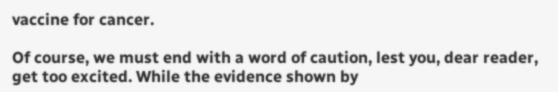vaccine for cancer.

Of course, we must end with a word of caution, lest you, dear reader, get too excited. While the evidence shown by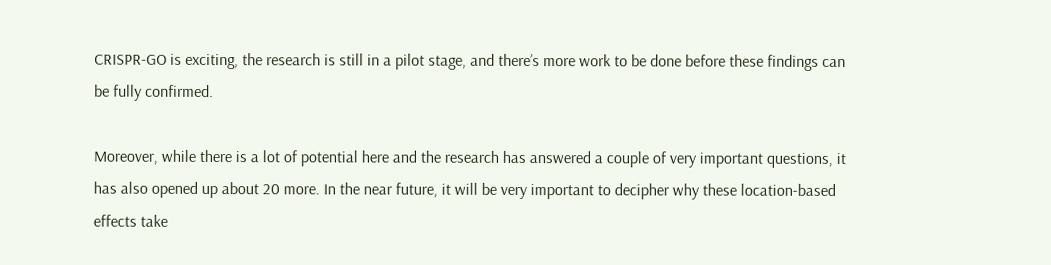CRISPR-GO is exciting, the research is still in a pilot stage, and there’s more work to be done before these findings can be fully confirmed.

Moreover, while there is a lot of potential here and the research has answered a couple of very important questions, it has also opened up about 20 more. In the near future, it will be very important to decipher why these location-based effects take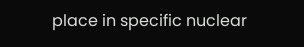place in specific nuclear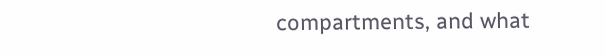compartments, and what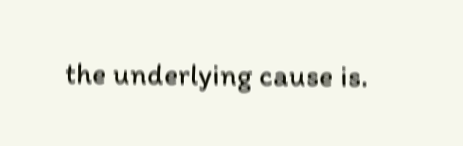the underlying cause is.